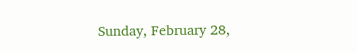Sunday, February 28,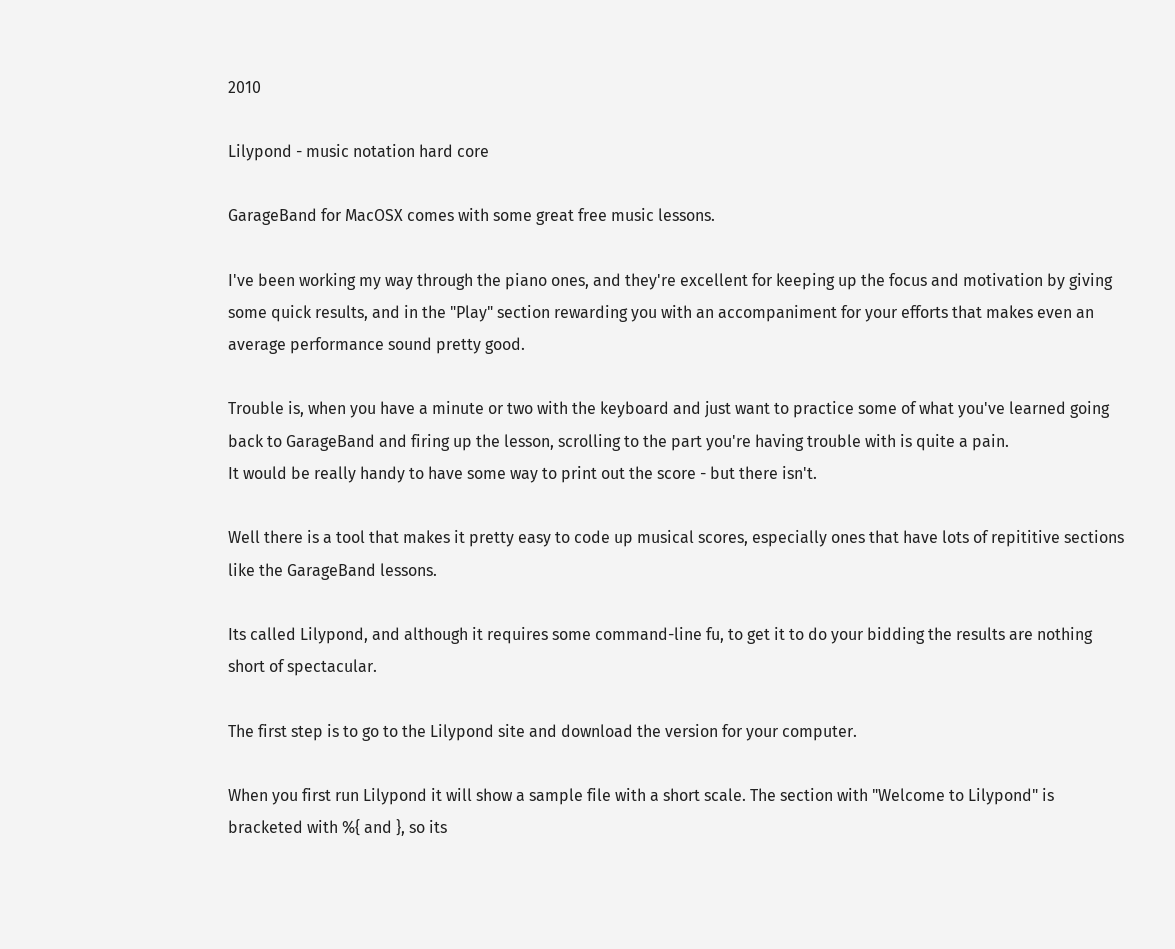2010

Lilypond - music notation hard core

GarageBand for MacOSX comes with some great free music lessons.

I've been working my way through the piano ones, and they're excellent for keeping up the focus and motivation by giving some quick results, and in the "Play" section rewarding you with an accompaniment for your efforts that makes even an average performance sound pretty good.

Trouble is, when you have a minute or two with the keyboard and just want to practice some of what you've learned going back to GarageBand and firing up the lesson, scrolling to the part you're having trouble with is quite a pain.
It would be really handy to have some way to print out the score - but there isn't.

Well there is a tool that makes it pretty easy to code up musical scores, especially ones that have lots of repititive sections like the GarageBand lessons.

Its called Lilypond, and although it requires some command-line fu, to get it to do your bidding the results are nothing short of spectacular.

The first step is to go to the Lilypond site and download the version for your computer.

When you first run Lilypond it will show a sample file with a short scale. The section with "Welcome to Lilypond" is bracketed with %{ and }, so its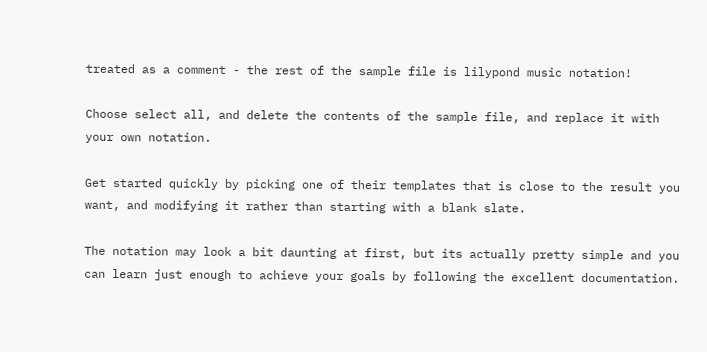treated as a comment - the rest of the sample file is lilypond music notation!

Choose select all, and delete the contents of the sample file, and replace it with your own notation.

Get started quickly by picking one of their templates that is close to the result you want, and modifying it rather than starting with a blank slate.

The notation may look a bit daunting at first, but its actually pretty simple and you can learn just enough to achieve your goals by following the excellent documentation.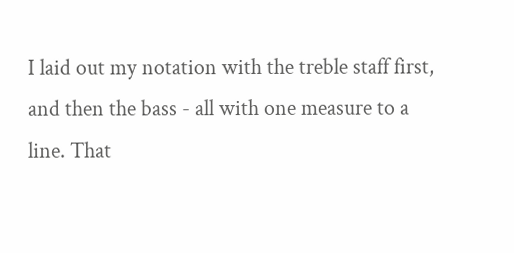I laid out my notation with the treble staff first, and then the bass - all with one measure to a line. That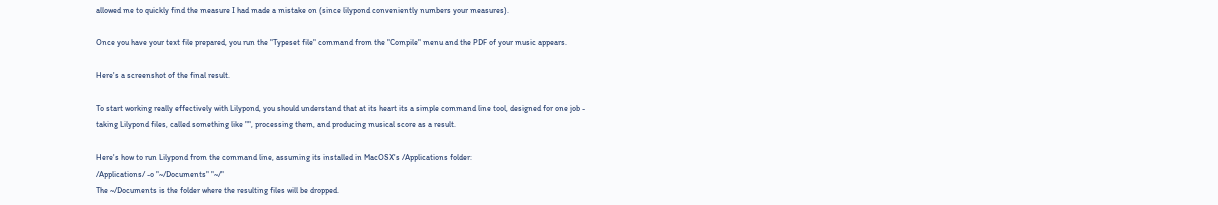allowed me to quickly find the measure I had made a mistake on (since lilypond conveniently numbers your measures).

Once you have your text file prepared, you run the "Typeset file" command from the "Compile" menu and the PDF of your music appears.

Here's a screenshot of the final result.

To start working really effectively with Lilypond, you should understand that at its heart its a simple command line tool, designed for one job - taking Lilypond files, called something like "", processing them, and producing musical score as a result.

Here's how to run Lilypond from the command line, assuming its installed in MacOSX's /Applications folder:
/Applications/ -o "~/Documents" "~/"
The ~/Documents is the folder where the resulting files will be dropped.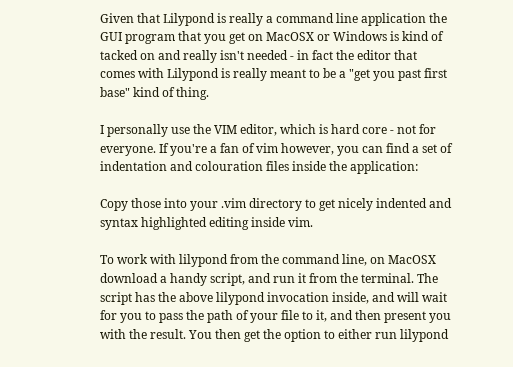Given that Lilypond is really a command line application the GUI program that you get on MacOSX or Windows is kind of tacked on and really isn't needed - in fact the editor that comes with Lilypond is really meant to be a "get you past first base" kind of thing.

I personally use the VIM editor, which is hard core - not for everyone. If you're a fan of vim however, you can find a set of indentation and colouration files inside the application:

Copy those into your .vim directory to get nicely indented and syntax highlighted editing inside vim.

To work with lilypond from the command line, on MacOSX download a handy script, and run it from the terminal. The script has the above lilypond invocation inside, and will wait for you to pass the path of your file to it, and then present you with the result. You then get the option to either run lilypond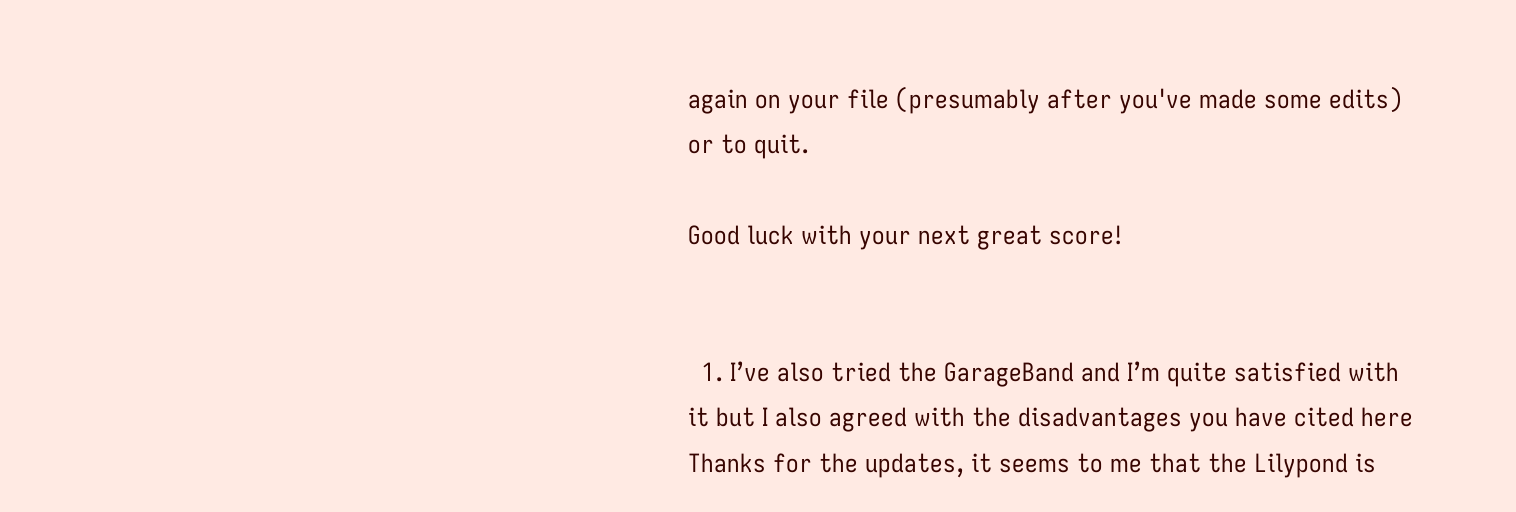again on your file (presumably after you've made some edits) or to quit.

Good luck with your next great score!


  1. I’ve also tried the GarageBand and I’m quite satisfied with it but I also agreed with the disadvantages you have cited here Thanks for the updates, it seems to me that the Lilypond is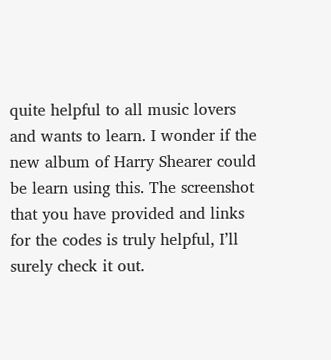quite helpful to all music lovers and wants to learn. I wonder if the new album of Harry Shearer could be learn using this. The screenshot that you have provided and links for the codes is truly helpful, I’ll surely check it out.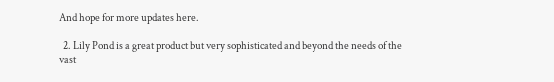And hope for more updates here.

  2. Lily Pond is a great product but very sophisticated and beyond the needs of the vast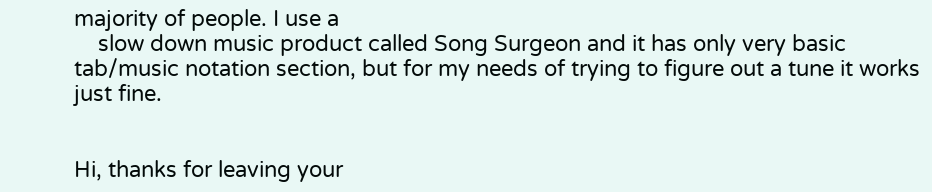majority of people. I use a
    slow down music product called Song Surgeon and it has only very basic tab/music notation section, but for my needs of trying to figure out a tune it works just fine.


Hi, thanks for leaving your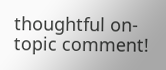thoughtful on-topic comment!